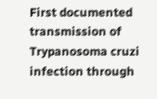First documented transmission of Trypanosoma cruzi infection through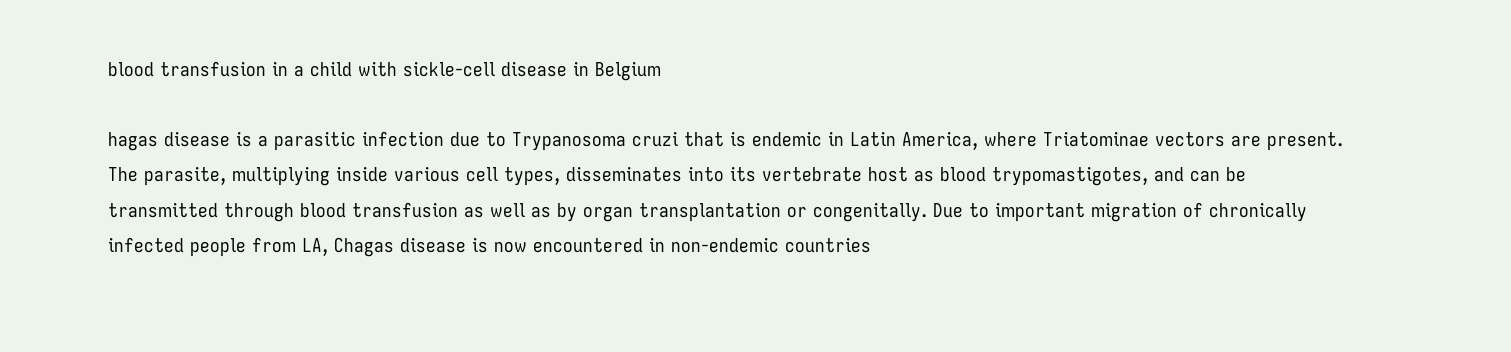blood transfusion in a child with sickle-cell disease in Belgium

hagas disease is a parasitic infection due to Trypanosoma cruzi that is endemic in Latin America, where Triatominae vectors are present. The parasite, multiplying inside various cell types, disseminates into its vertebrate host as blood trypomastigotes, and can be transmitted through blood transfusion as well as by organ transplantation or congenitally. Due to important migration of chronically infected people from LA, Chagas disease is now encountered in non-endemic countries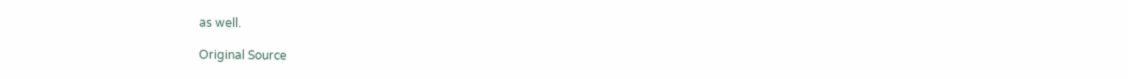as well.

Original Source